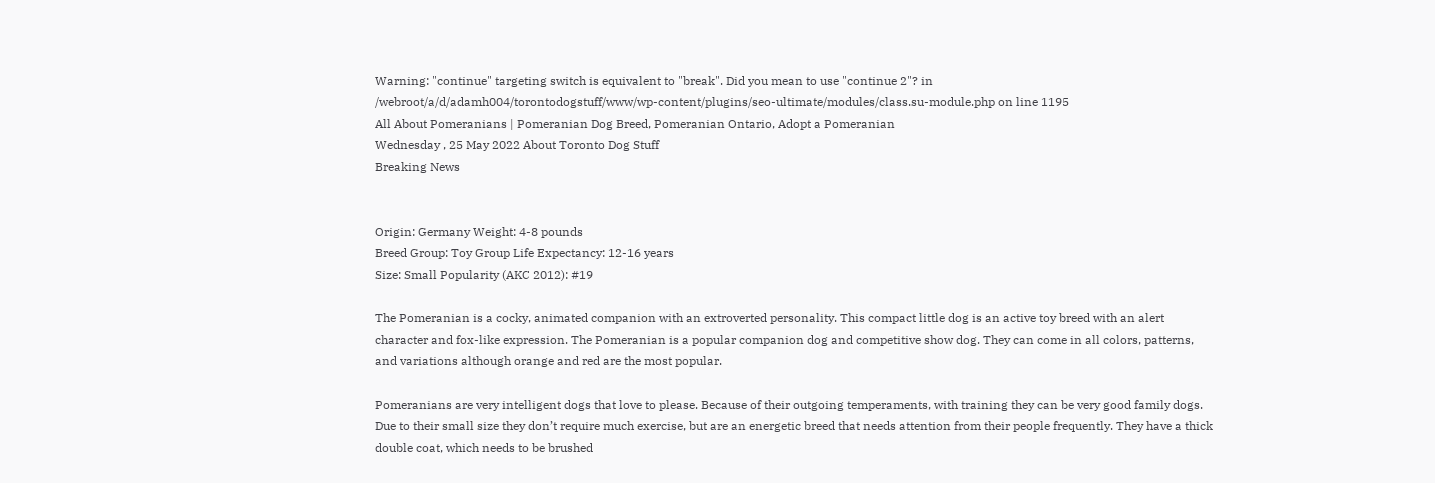Warning: "continue" targeting switch is equivalent to "break". Did you mean to use "continue 2"? in /webroot/a/d/adamh004/torontodogstuff/www/wp-content/plugins/seo-ultimate/modules/class.su-module.php on line 1195
All About Pomeranians | Pomeranian Dog Breed, Pomeranian Ontario, Adopt a Pomeranian
Wednesday , 25 May 2022 About Toronto Dog Stuff
Breaking News


Origin: Germany Weight: 4-8 pounds
Breed Group: Toy Group Life Expectancy: 12-16 years
Size: Small Popularity (AKC 2012): #19

The Pomeranian is a cocky, animated companion with an extroverted personality. This compact little dog is an active toy breed with an alert character and fox-like expression. The Pomeranian is a popular companion dog and competitive show dog. They can come in all colors, patterns, and variations although orange and red are the most popular.

Pomeranians are very intelligent dogs that love to please. Because of their outgoing temperaments, with training they can be very good family dogs. Due to their small size they don’t require much exercise, but are an energetic breed that needs attention from their people frequently. They have a thick double coat, which needs to be brushed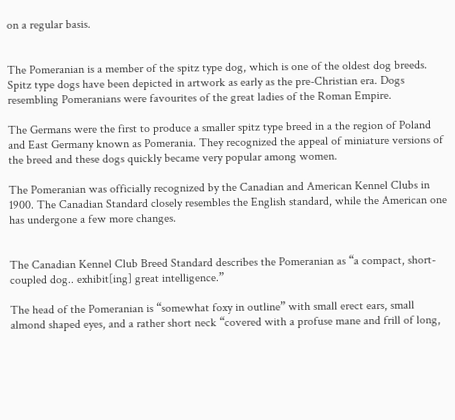on a regular basis.


The Pomeranian is a member of the spitz type dog, which is one of the oldest dog breeds. Spitz type dogs have been depicted in artwork as early as the pre-Christian era. Dogs resembling Pomeranians were favourites of the great ladies of the Roman Empire.

The Germans were the first to produce a smaller spitz type breed in a the region of Poland and East Germany known as Pomerania. They recognized the appeal of miniature versions of the breed and these dogs quickly became very popular among women.

The Pomeranian was officially recognized by the Canadian and American Kennel Clubs in 1900. The Canadian Standard closely resembles the English standard, while the American one has undergone a few more changes.


The Canadian Kennel Club Breed Standard describes the Pomeranian as “a compact, short-coupled dog.. exhibit[ing] great intelligence.”

The head of the Pomeranian is “somewhat foxy in outline” with small erect ears, small almond shaped eyes, and a rather short neck “covered with a profuse mane and frill of long,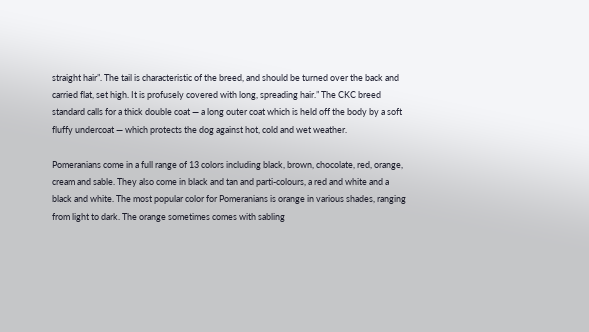straight hair”. The tail is characteristic of the breed, and should be turned over the back and carried flat, set high. It is profusely covered with long, spreading hair.” The CKC breed standard calls for a thick double coat — a long outer coat which is held off the body by a soft fluffy undercoat — which protects the dog against hot, cold and wet weather.

Pomeranians come in a full range of 13 colors including black, brown, chocolate, red, orange, cream and sable. They also come in black and tan and parti-colours, a red and white and a black and white. The most popular color for Pomeranians is orange in various shades, ranging from light to dark. The orange sometimes comes with sabling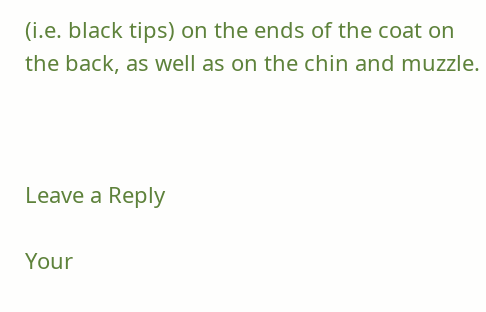(i.e. black tips) on the ends of the coat on the back, as well as on the chin and muzzle.



Leave a Reply

Your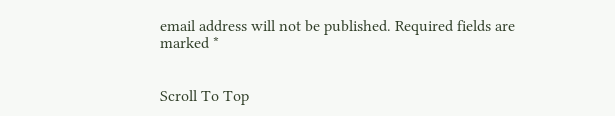email address will not be published. Required fields are marked *


Scroll To Top